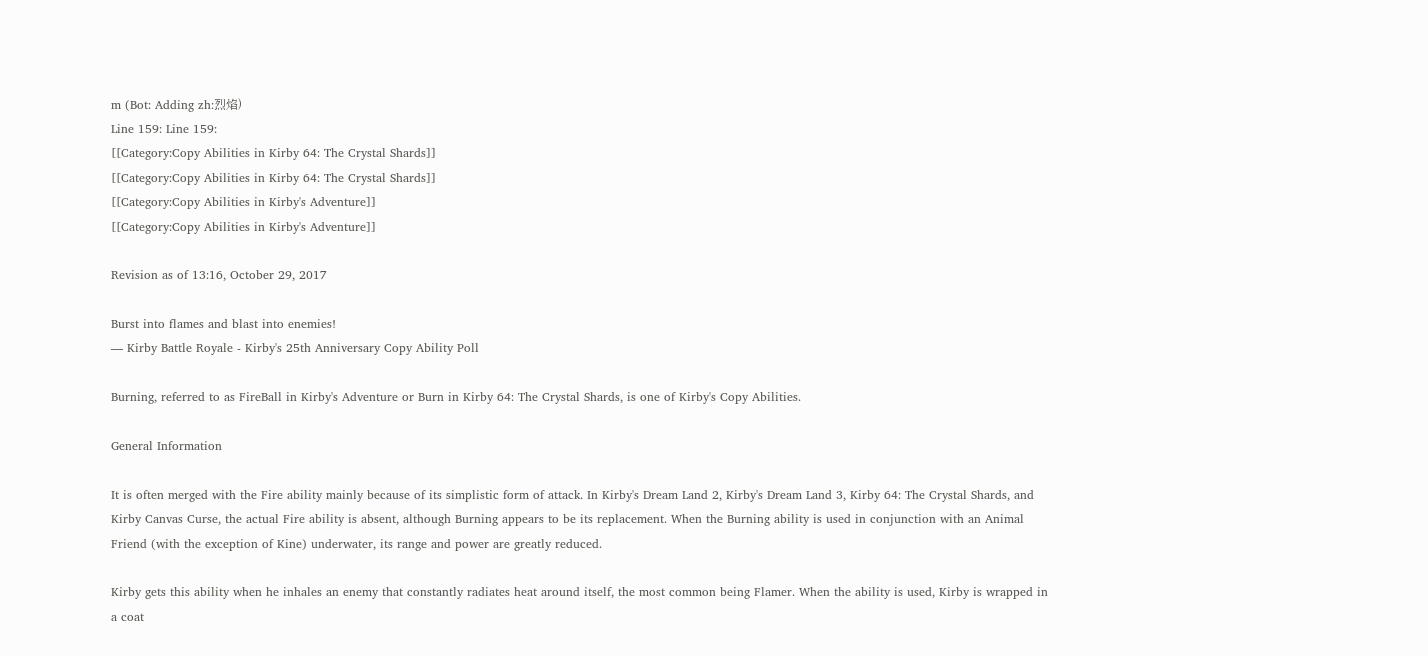m (Bot: Adding zh:烈焰)
Line 159: Line 159:
[[Category:Copy Abilities in Kirby 64: The Crystal Shards]]
[[Category:Copy Abilities in Kirby 64: The Crystal Shards]]
[[Category:Copy Abilities in Kirby's Adventure]]
[[Category:Copy Abilities in Kirby's Adventure]]

Revision as of 13:16, October 29, 2017

Burst into flames and blast into enemies!
— Kirby Battle Royale - Kirby's 25th Anniversary Copy Ability Poll

Burning, referred to as FireBall in Kirby's Adventure or Burn in Kirby 64: The Crystal Shards, is one of Kirby's Copy Abilities.

General Information

It is often merged with the Fire ability mainly because of its simplistic form of attack. In Kirby's Dream Land 2, Kirby's Dream Land 3, Kirby 64: The Crystal Shards, and Kirby Canvas Curse, the actual Fire ability is absent, although Burning appears to be its replacement. When the Burning ability is used in conjunction with an Animal Friend (with the exception of Kine) underwater, its range and power are greatly reduced.

Kirby gets this ability when he inhales an enemy that constantly radiates heat around itself, the most common being Flamer. When the ability is used, Kirby is wrapped in a coat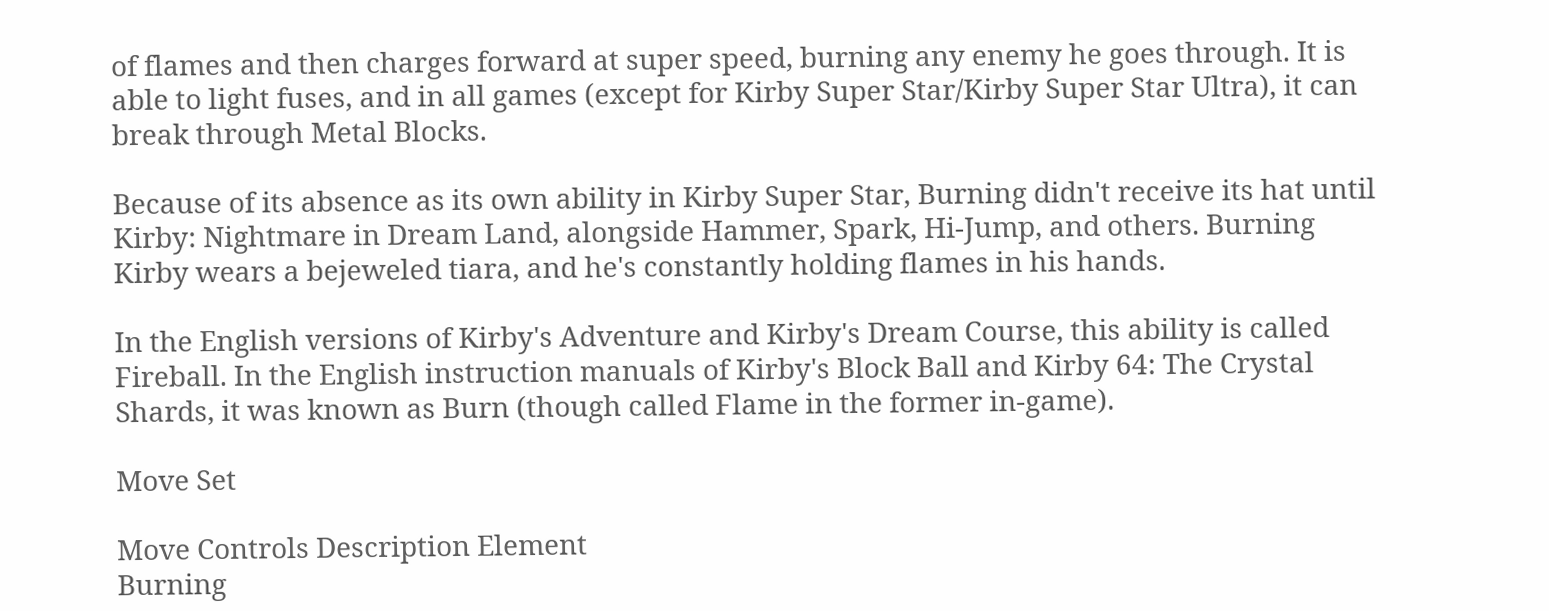of flames and then charges forward at super speed, burning any enemy he goes through. It is able to light fuses, and in all games (except for Kirby Super Star/Kirby Super Star Ultra), it can break through Metal Blocks.

Because of its absence as its own ability in Kirby Super Star, Burning didn't receive its hat until Kirby: Nightmare in Dream Land, alongside Hammer, Spark, Hi-Jump, and others. Burning Kirby wears a bejeweled tiara, and he's constantly holding flames in his hands.

In the English versions of Kirby's Adventure and Kirby's Dream Course, this ability is called Fireball. In the English instruction manuals of Kirby's Block Ball and Kirby 64: The Crystal Shards, it was known as Burn (though called Flame in the former in-game).

Move Set

Move Controls Description Element
Burning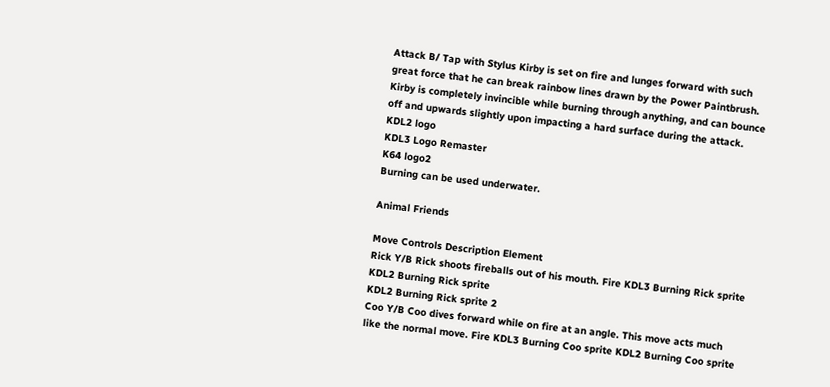Attack B/ Tap with Stylus Kirby is set on fire and lunges forward with such great force that he can break rainbow lines drawn by the Power Paintbrush. Kirby is completely invincible while burning through anything, and can bounce off and upwards slightly upon impacting a hard surface during the attack.
KDL2 logo
KDL3 Logo Remaster
K64 logo2
Burning can be used underwater.

Animal Friends

Move Controls Description Element
Rick Y/B Rick shoots fireballs out of his mouth. Fire KDL3 Burning Rick sprite KDL2 Burning Rick sprite
KDL2 Burning Rick sprite 2
Coo Y/B Coo dives forward while on fire at an angle. This move acts much like the normal move. Fire KDL3 Burning Coo sprite KDL2 Burning Coo sprite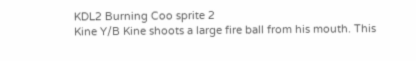KDL2 Burning Coo sprite 2
Kine Y/B Kine shoots a large fire ball from his mouth. This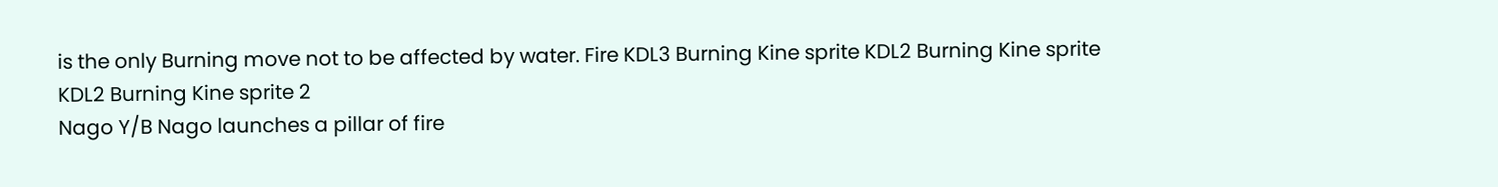is the only Burning move not to be affected by water. Fire KDL3 Burning Kine sprite KDL2 Burning Kine sprite
KDL2 Burning Kine sprite 2
Nago Y/B Nago launches a pillar of fire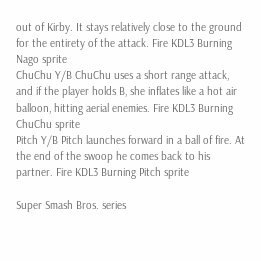out of Kirby. It stays relatively close to the ground for the entirety of the attack. Fire KDL3 Burning Nago sprite
ChuChu Y/B ChuChu uses a short range attack, and if the player holds B, she inflates like a hot air balloon, hitting aerial enemies. Fire KDL3 Burning ChuChu sprite
Pitch Y/B Pitch launches forward in a ball of fire. At the end of the swoop he comes back to his partner. Fire KDL3 Burning Pitch sprite

Super Smash Bros. series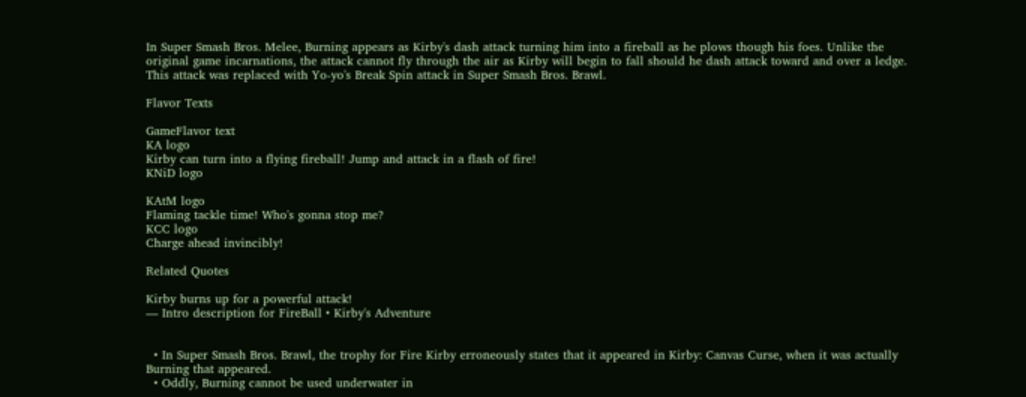In Super Smash Bros. Melee, Burning appears as Kirby's dash attack turning him into a fireball as he plows though his foes. Unlike the original game incarnations, the attack cannot fly through the air as Kirby will begin to fall should he dash attack toward and over a ledge. This attack was replaced with Yo-yo's Break Spin attack in Super Smash Bros. Brawl.

Flavor Texts

GameFlavor text
KA logo
Kirby can turn into a flying fireball! Jump and attack in a flash of fire!
KNiD logo

KAtM logo
Flaming tackle time! Who's gonna stop me?
KCC logo
Charge ahead invincibly!

Related Quotes

Kirby burns up for a powerful attack!
— Intro description for FireBall • Kirby's Adventure


  • In Super Smash Bros. Brawl, the trophy for Fire Kirby erroneously states that it appeared in Kirby: Canvas Curse, when it was actually Burning that appeared.
  • Oddly, Burning cannot be used underwater in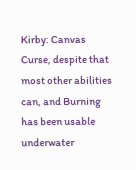Kirby: Canvas Curse, despite that most other abilities can, and Burning has been usable underwater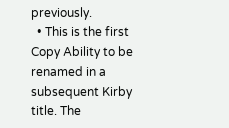previously.
  • This is the first Copy Ability to be renamed in a subsequent Kirby title. The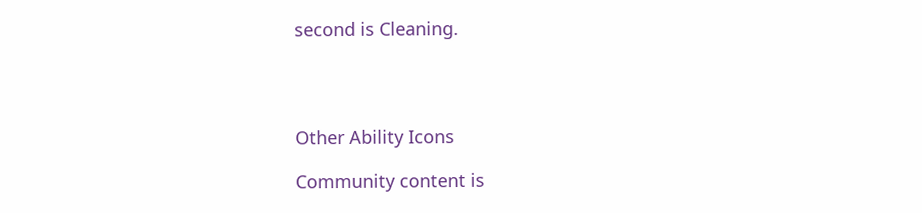second is Cleaning.




Other Ability Icons

Community content is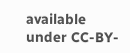available under CC-BY-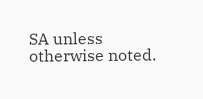SA unless otherwise noted.